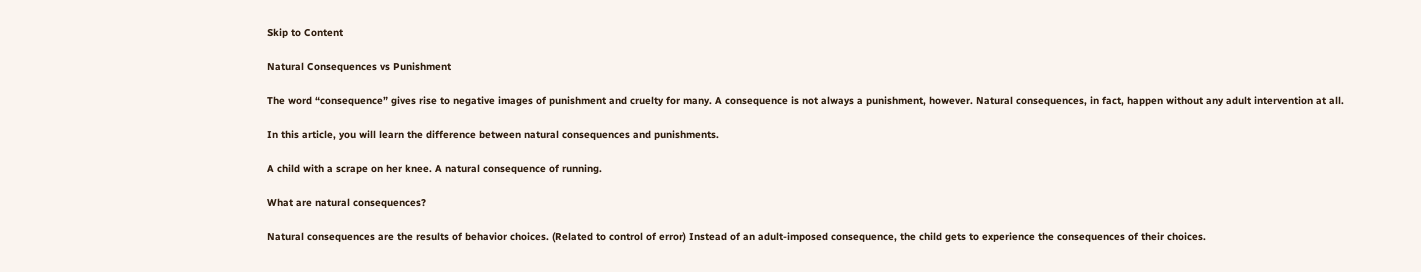Skip to Content

Natural Consequences vs Punishment

The word “consequence” gives rise to negative images of punishment and cruelty for many. A consequence is not always a punishment, however. Natural consequences, in fact, happen without any adult intervention at all.

In this article, you will learn the difference between natural consequences and punishments.

A child with a scrape on her knee. A natural consequence of running.

What are natural consequences?

Natural consequences are the results of behavior choices. (Related to control of error) Instead of an adult-imposed consequence, the child gets to experience the consequences of their choices.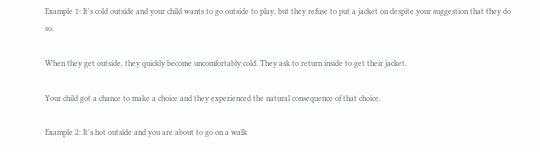Example 1: It's cold outside and your child wants to go outside to play, but they refuse to put a jacket on despite your suggestion that they do so.

When they get outside, they quickly become uncomfortably cold. They ask to return inside to get their jacket.

Your child got a chance to make a choice and they experienced the natural consequence of that choice.

Example 2: It's hot outside and you are about to go on a walk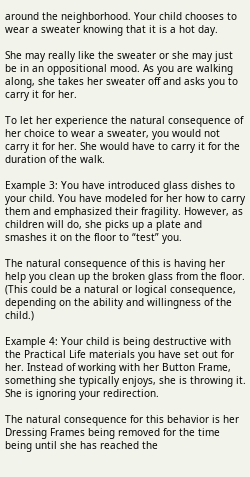around the neighborhood. Your child chooses to wear a sweater knowing that it is a hot day.

She may really like the sweater or she may just be in an oppositional mood. As you are walking along, she takes her sweater off and asks you to carry it for her.

To let her experience the natural consequence of her choice to wear a sweater, you would not carry it for her. She would have to carry it for the duration of the walk.

Example 3: You have introduced glass dishes to your child. You have modeled for her how to carry them and emphasized their fragility. However, as children will do, she picks up a plate and smashes it on the floor to “test” you.

The natural consequence of this is having her help you clean up the broken glass from the floor. (This could be a natural or logical consequence, depending on the ability and willingness of the child.)

Example 4: Your child is being destructive with the Practical Life materials you have set out for her. Instead of working with her Button Frame, something she typically enjoys, she is throwing it. She is ignoring your redirection.

The natural consequence for this behavior is her Dressing Frames being removed for the time being until she has reached the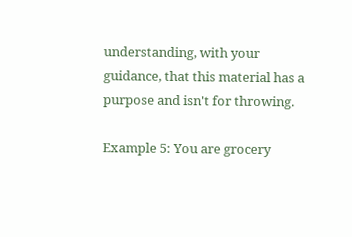understanding, with your guidance, that this material has a purpose and isn't for throwing.

Example 5: You are grocery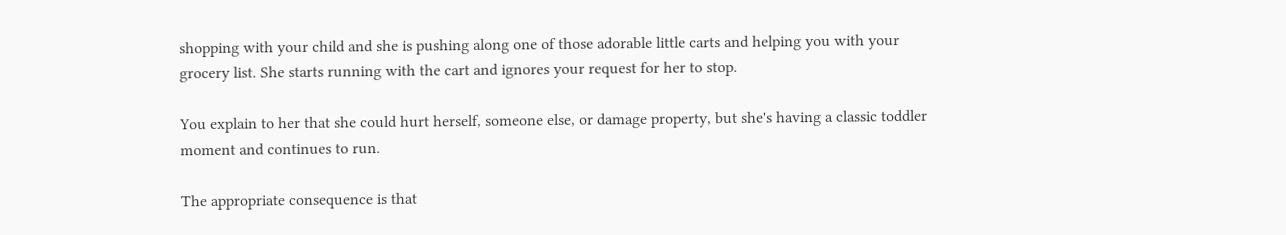shopping with your child and she is pushing along one of those adorable little carts and helping you with your grocery list. She starts running with the cart and ignores your request for her to stop.

You explain to her that she could hurt herself, someone else, or damage property, but she's having a classic toddler moment and continues to run.

The appropriate consequence is that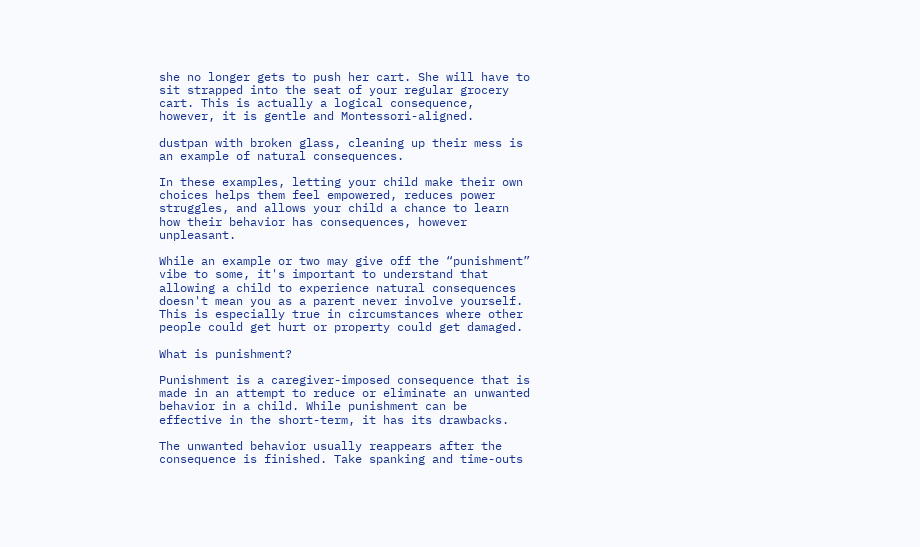she no longer gets to push her cart. She will have to sit strapped into the seat of your regular grocery cart. This is actually a logical consequence, however, it is gentle and Montessori-aligned.

dustpan with broken glass, cleaning up their mess is an example of natural consequences.

In these examples, letting your child make their own choices helps them feel empowered, reduces power struggles, and allows your child a chance to learn how their behavior has consequences, however unpleasant.

While an example or two may give off the “punishment” vibe to some, it's important to understand that allowing a child to experience natural consequences doesn't mean you as a parent never involve yourself. This is especially true in circumstances where other people could get hurt or property could get damaged.

What is punishment?

Punishment is a caregiver-imposed consequence that is made in an attempt to reduce or eliminate an unwanted behavior in a child. While punishment can be effective in the short-term, it has its drawbacks.

The unwanted behavior usually reappears after the consequence is finished. Take spanking and time-outs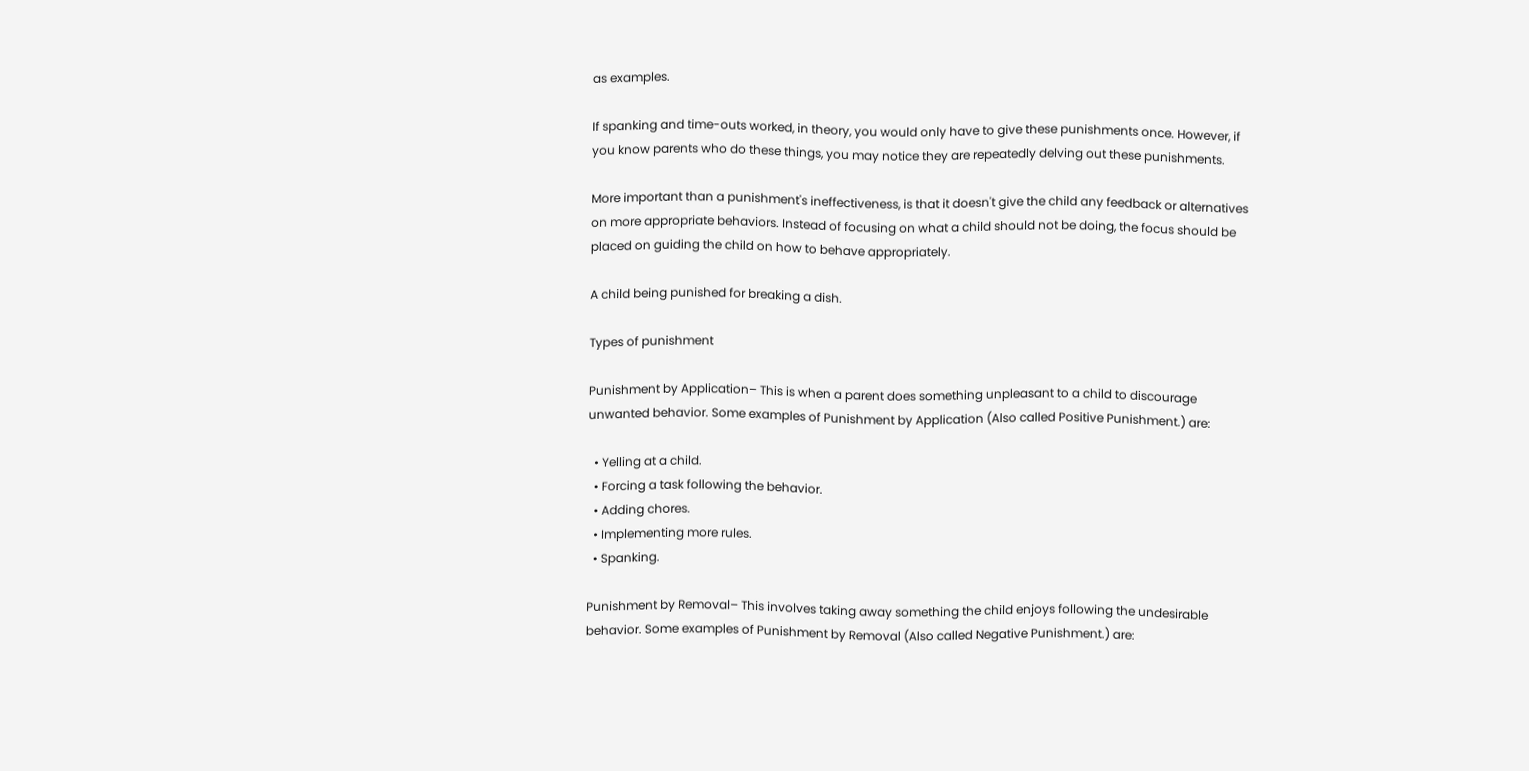as examples.

If spanking and time-outs worked, in theory, you would only have to give these punishments once. However, if you know parents who do these things, you may notice they are repeatedly delving out these punishments.

More important than a punishment's ineffectiveness, is that it doesn't give the child any feedback or alternatives on more appropriate behaviors. Instead of focusing on what a child should not be doing, the focus should be placed on guiding the child on how to behave appropriately.

A child being punished for breaking a dish.

Types of punishment

Punishment by Application– This is when a parent does something unpleasant to a child to discourage unwanted behavior. Some examples of Punishment by Application (Also called Positive Punishment.) are:

  • Yelling at a child.
  • Forcing a task following the behavior.
  • Adding chores.
  • Implementing more rules.
  • Spanking.

Punishment by Removal– This involves taking away something the child enjoys following the undesirable behavior. Some examples of Punishment by Removal (Also called Negative Punishment.) are: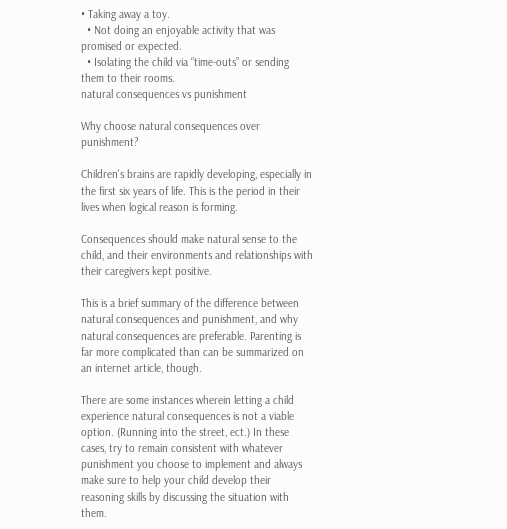• Taking away a toy.
  • Not doing an enjoyable activity that was promised or expected.
  • Isolating the child via “time-outs” or sending them to their rooms.
natural consequences vs punishment

Why choose natural consequences over punishment?

Children's brains are rapidly developing, especially in the first six years of life. This is the period in their lives when logical reason is forming.

Consequences should make natural sense to the child, and their environments and relationships with their caregivers kept positive.

This is a brief summary of the difference between natural consequences and punishment, and why natural consequences are preferable. Parenting is far more complicated than can be summarized on an internet article, though.

There are some instances wherein letting a child experience natural consequences is not a viable option. (Running into the street, ect.) In these cases, try to remain consistent with whatever punishment you choose to implement and always make sure to help your child develop their reasoning skills by discussing the situation with them.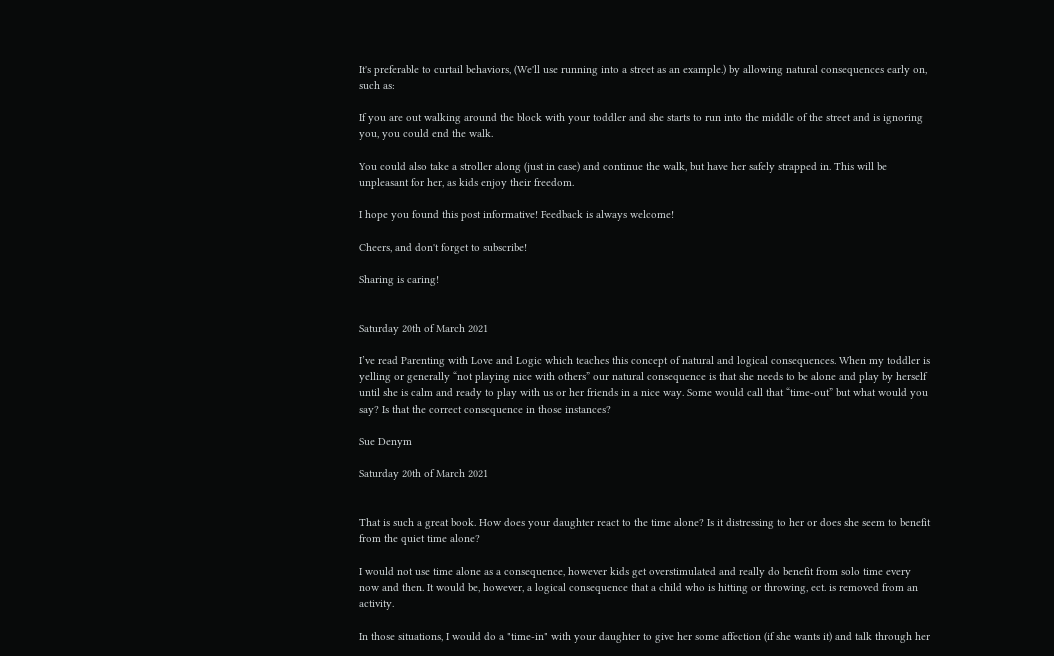It's preferable to curtail behaviors, (We'll use running into a street as an example.) by allowing natural consequences early on, such as:

If you are out walking around the block with your toddler and she starts to run into the middle of the street and is ignoring you, you could end the walk.

You could also take a stroller along (just in case) and continue the walk, but have her safely strapped in. This will be unpleasant for her, as kids enjoy their freedom.

I hope you found this post informative! Feedback is always welcome!

Cheers, and don't forget to subscribe!

Sharing is caring!


Saturday 20th of March 2021

I’ve read Parenting with Love and Logic which teaches this concept of natural and logical consequences. When my toddler is yelling or generally “not playing nice with others” our natural consequence is that she needs to be alone and play by herself until she is calm and ready to play with us or her friends in a nice way. Some would call that “time-out” but what would you say? Is that the correct consequence in those instances?

Sue Denym

Saturday 20th of March 2021


That is such a great book. How does your daughter react to the time alone? Is it distressing to her or does she seem to benefit from the quiet time alone?

I would not use time alone as a consequence, however kids get overstimulated and really do benefit from solo time every now and then. It would be, however, a logical consequence that a child who is hitting or throwing, ect. is removed from an activity.

In those situations, I would do a "time-in" with your daughter to give her some affection (if she wants it) and talk through her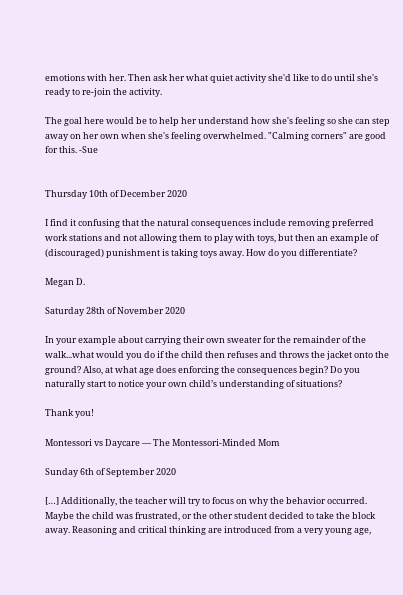emotions with her. Then ask her what quiet activity she'd like to do until she's ready to re-join the activity.

The goal here would be to help her understand how she's feeling so she can step away on her own when she's feeling overwhelmed. "Calming corners" are good for this. -Sue


Thursday 10th of December 2020

I find it confusing that the natural consequences include removing preferred work stations and not allowing them to play with toys, but then an example of (discouraged) punishment is taking toys away. How do you differentiate?

Megan D.

Saturday 28th of November 2020

In your example about carrying their own sweater for the remainder of the walk...what would you do if the child then refuses and throws the jacket onto the ground? Also, at what age does enforcing the consequences begin? Do you naturally start to notice your own child’s understanding of situations?

Thank you!

Montessori vs Daycare — The Montessori-Minded Mom

Sunday 6th of September 2020

[…] Additionally, the teacher will try to focus on why the behavior occurred. Maybe the child was frustrated, or the other student decided to take the block away. Reasoning and critical thinking are introduced from a very young age,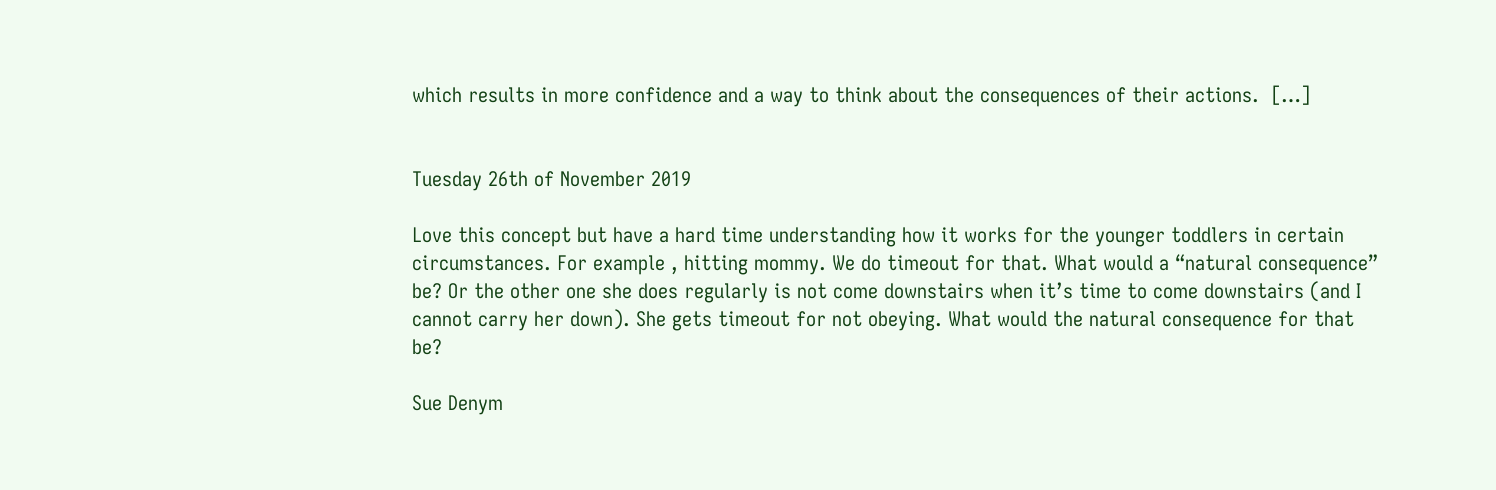which results in more confidence and a way to think about the consequences of their actions.  […]


Tuesday 26th of November 2019

Love this concept but have a hard time understanding how it works for the younger toddlers in certain circumstances. For example , hitting mommy. We do timeout for that. What would a “natural consequence” be? Or the other one she does regularly is not come downstairs when it’s time to come downstairs (and I cannot carry her down). She gets timeout for not obeying. What would the natural consequence for that be?

Sue Denym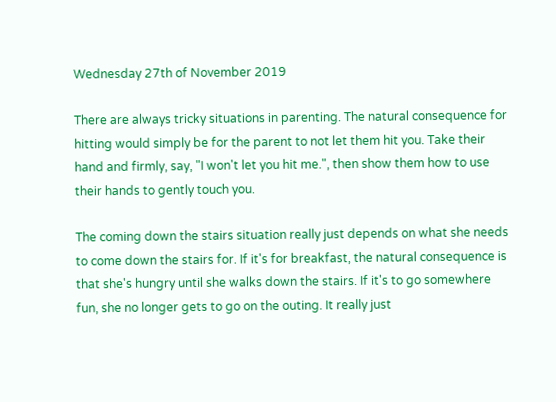Wednesday 27th of November 2019

There are always tricky situations in parenting. The natural consequence for hitting would simply be for the parent to not let them hit you. Take their hand and firmly, say, "I won't let you hit me.", then show them how to use their hands to gently touch you.

The coming down the stairs situation really just depends on what she needs to come down the stairs for. If it's for breakfast, the natural consequence is that she's hungry until she walks down the stairs. If it's to go somewhere fun, she no longer gets to go on the outing. It really just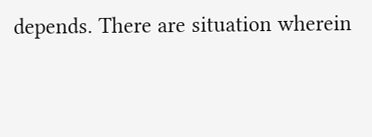depends. There are situation wherein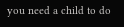you need a child to do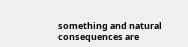something and natural consequences are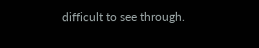difficult to see through.